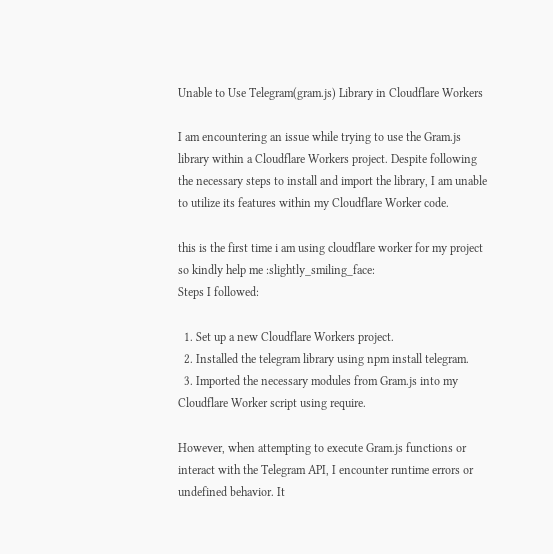Unable to Use Telegram(gram.js) Library in Cloudflare Workers

I am encountering an issue while trying to use the Gram.js library within a Cloudflare Workers project. Despite following the necessary steps to install and import the library, I am unable to utilize its features within my Cloudflare Worker code.

this is the first time i am using cloudflare worker for my project so kindly help me :slightly_smiling_face:
Steps I followed:

  1. Set up a new Cloudflare Workers project.
  2. Installed the telegram library using npm install telegram.
  3. Imported the necessary modules from Gram.js into my Cloudflare Worker script using require.

However, when attempting to execute Gram.js functions or interact with the Telegram API, I encounter runtime errors or undefined behavior. It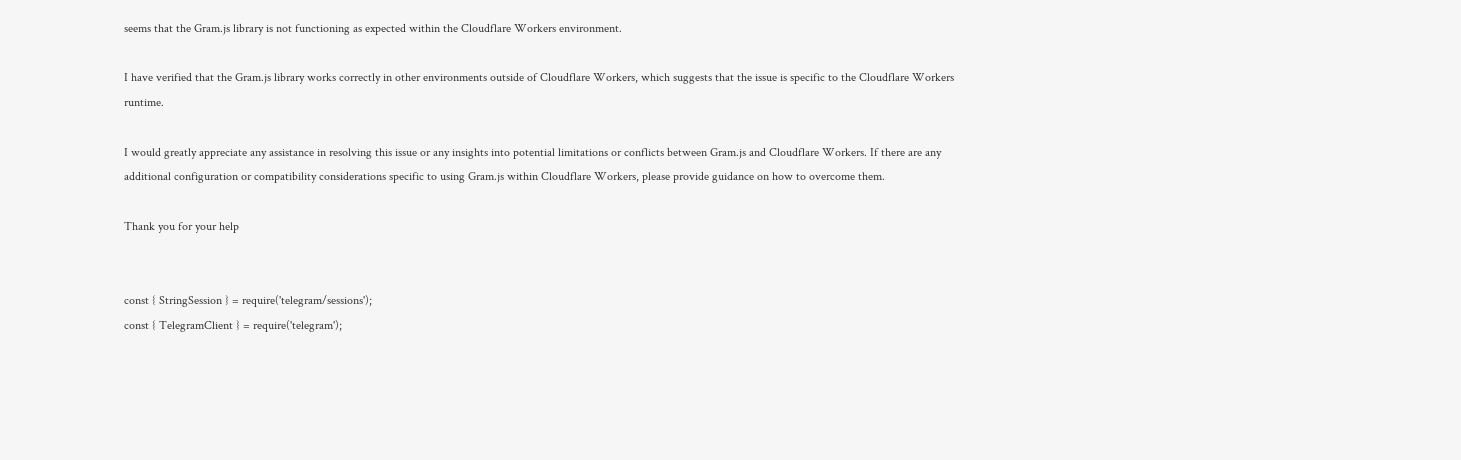seems that the Gram.js library is not functioning as expected within the Cloudflare Workers environment.

I have verified that the Gram.js library works correctly in other environments outside of Cloudflare Workers, which suggests that the issue is specific to the Cloudflare Workers runtime.

I would greatly appreciate any assistance in resolving this issue or any insights into potential limitations or conflicts between Gram.js and Cloudflare Workers. If there are any additional configuration or compatibility considerations specific to using Gram.js within Cloudflare Workers, please provide guidance on how to overcome them.

Thank you for your help


const { StringSession } = require('telegram/sessions');
const { TelegramClient } = require('telegram');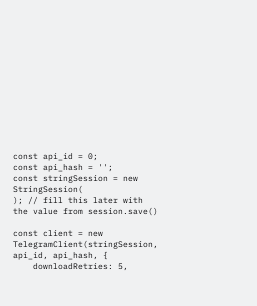const api_id = 0;
const api_hash = '';
const stringSession = new StringSession(
); // fill this later with the value from session.save()

const client = new TelegramClient(stringSession, api_id, api_hash, {
    downloadRetries: 5,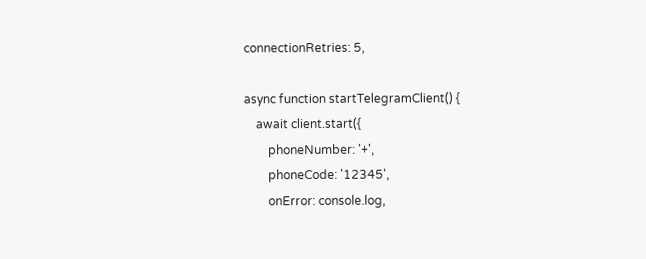connectionRetries: 5,

async function startTelegramClient() {
    await client.start({
        phoneNumber: '+',
        phoneCode: '12345',
        onError: console.log,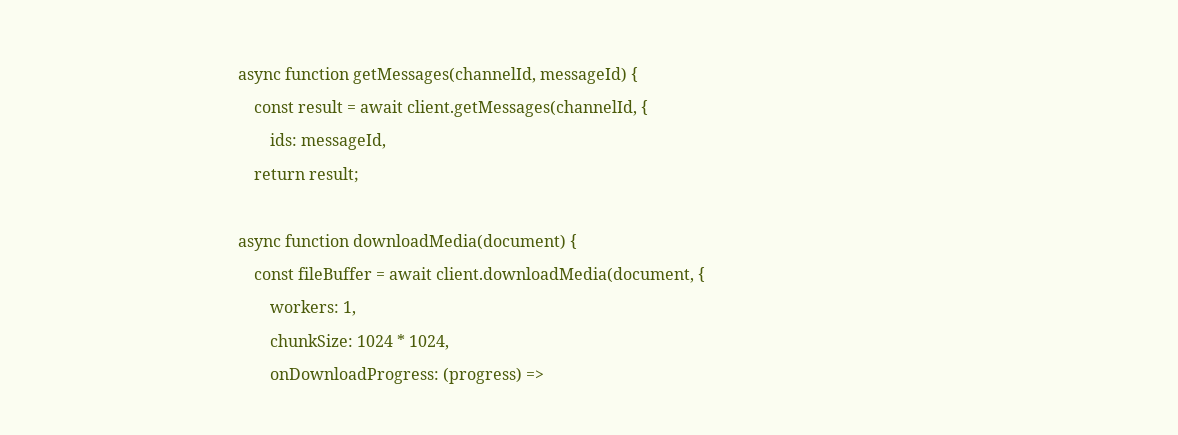async function getMessages(channelId, messageId) {
    const result = await client.getMessages(channelId, {
        ids: messageId,
    return result;

async function downloadMedia(document) {
    const fileBuffer = await client.downloadMedia(document, {
        workers: 1,
        chunkSize: 1024 * 1024,
        onDownloadProgress: (progress) =>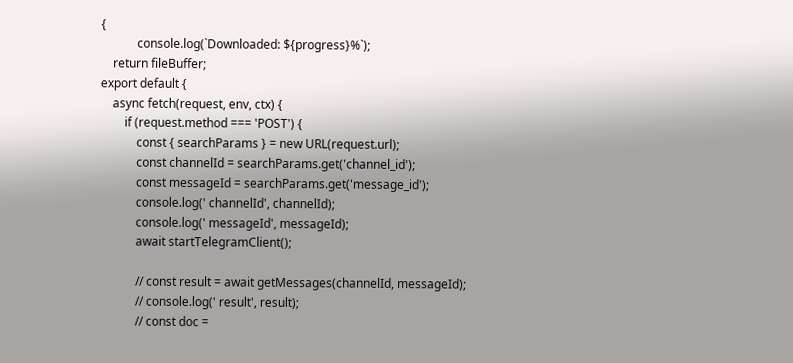{
            console.log(`Downloaded: ${progress}%`);
    return fileBuffer;
export default {
    async fetch(request, env, ctx) {
        if (request.method === 'POST') {
            const { searchParams } = new URL(request.url);
            const channelId = searchParams.get('channel_id');
            const messageId = searchParams.get('message_id');
            console.log(' channelId', channelId);
            console.log(' messageId', messageId);
            await startTelegramClient();

            // const result = await getMessages(channelId, messageId);
            // console.log(' result', result);
            // const doc =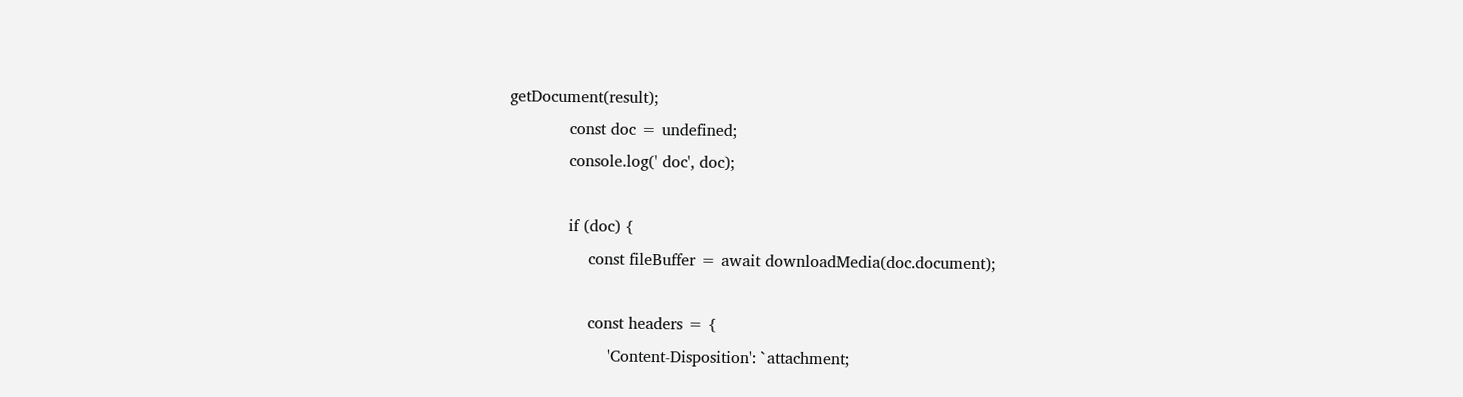getDocument(result);
            const doc = undefined;
            console.log(' doc', doc);

            if (doc) {
                const fileBuffer = await downloadMedia(doc.document);

                const headers = {
                    'Content-Disposition': `attachment;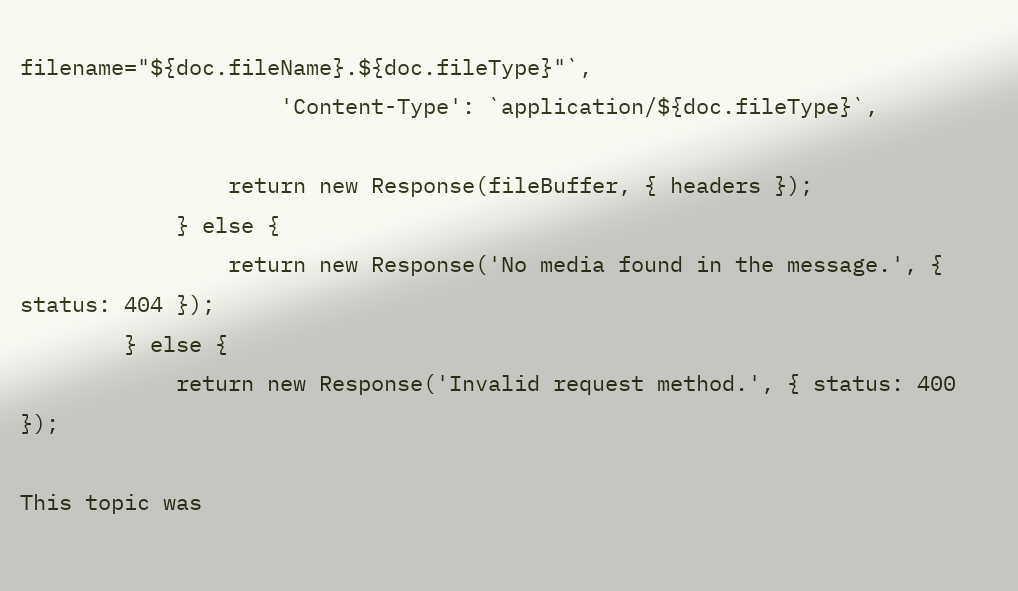filename="${doc.fileName}.${doc.fileType}"`,
                    'Content-Type': `application/${doc.fileType}`,

                return new Response(fileBuffer, { headers });
            } else {
                return new Response('No media found in the message.', { status: 404 });
        } else {
            return new Response('Invalid request method.', { status: 400 });

This topic was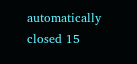automatically closed 15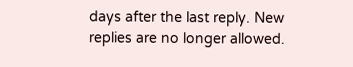days after the last reply. New replies are no longer allowed.